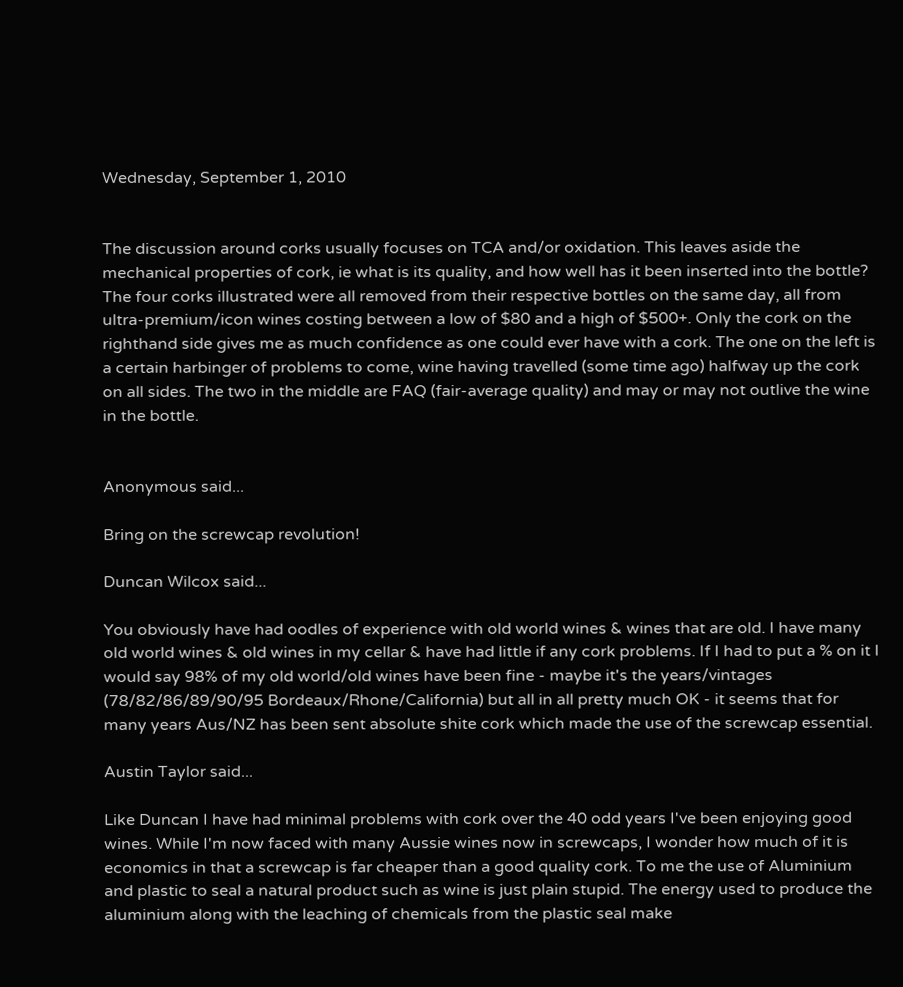Wednesday, September 1, 2010


The discussion around corks usually focuses on TCA and/or oxidation. This leaves aside the mechanical properties of cork, ie what is its quality, and how well has it been inserted into the bottle? The four corks illustrated were all removed from their respective bottles on the same day, all from ultra-premium/icon wines costing between a low of $80 and a high of $500+. Only the cork on the righthand side gives me as much confidence as one could ever have with a cork. The one on the left is a certain harbinger of problems to come, wine having travelled (some time ago) halfway up the cork on all sides. The two in the middle are FAQ (fair-average quality) and may or may not outlive the wine in the bottle.


Anonymous said...

Bring on the screwcap revolution!

Duncan Wilcox said...

You obviously have had oodles of experience with old world wines & wines that are old. I have many old world wines & old wines in my cellar & have had little if any cork problems. If I had to put a % on it I would say 98% of my old world/old wines have been fine - maybe it's the years/vintages (78/82/86/89/90/95 Bordeaux/Rhone/California) but all in all pretty much OK - it seems that for many years Aus/NZ has been sent absolute shite cork which made the use of the screwcap essential.

Austin Taylor said...

Like Duncan I have had minimal problems with cork over the 40 odd years I've been enjoying good wines. While I'm now faced with many Aussie wines now in screwcaps, I wonder how much of it is economics in that a screwcap is far cheaper than a good quality cork. To me the use of Aluminium and plastic to seal a natural product such as wine is just plain stupid. The energy used to produce the aluminium along with the leaching of chemicals from the plastic seal make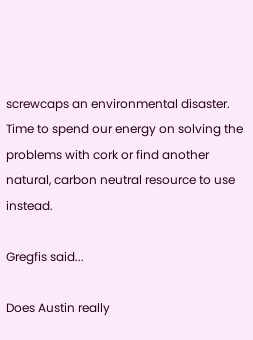screwcaps an environmental disaster. Time to spend our energy on solving the problems with cork or find another natural, carbon neutral resource to use instead.

Gregfis said...

Does Austin really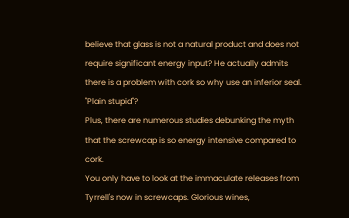believe that glass is not a natural product and does not require significant energy input? He actually admits there is a problem with cork so why use an inferior seal. "Plain stupid"?
Plus, there are numerous studies debunking the myth that the screwcap is so energy intensive compared to cork.
You only have to look at the immaculate releases from Tyrrell's now in screwcaps. Glorious wines,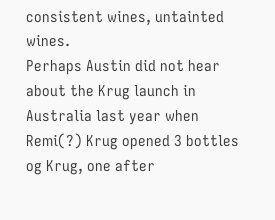consistent wines, untainted wines.
Perhaps Austin did not hear about the Krug launch in Australia last year when Remi(?) Krug opened 3 bottles og Krug, one after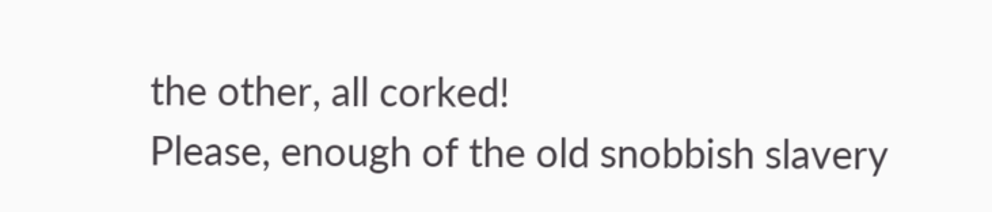the other, all corked!
Please, enough of the old snobbish slavery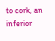to cork, an inferior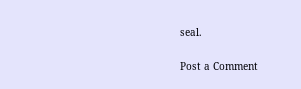seal.

Post a Comment